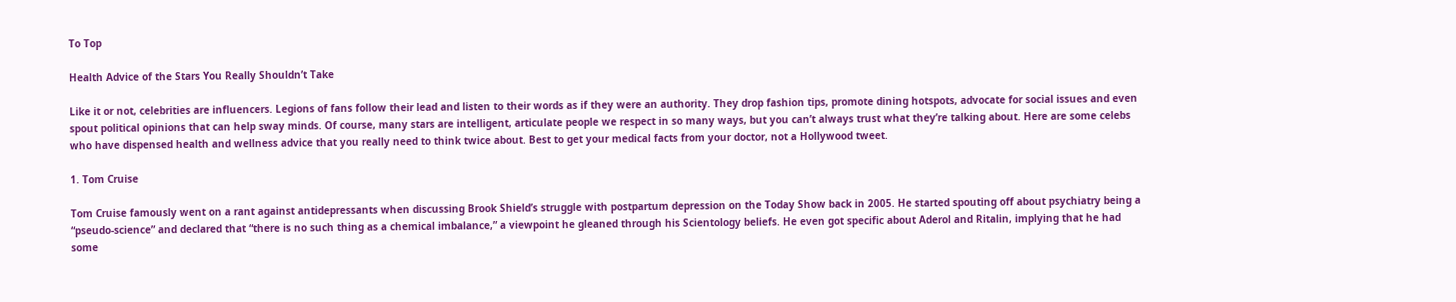To Top

Health Advice of the Stars You Really Shouldn’t Take

Like it or not, celebrities are influencers. Legions of fans follow their lead and listen to their words as if they were an authority. They drop fashion tips, promote dining hotspots, advocate for social issues and even spout political opinions that can help sway minds. Of course, many stars are intelligent, articulate people we respect in so many ways, but you can’t always trust what they’re talking about. Here are some celebs who have dispensed health and wellness advice that you really need to think twice about. Best to get your medical facts from your doctor, not a Hollywood tweet.

1. Tom Cruise

Tom Cruise famously went on a rant against antidepressants when discussing Brook Shield’s struggle with postpartum depression on the Today Show back in 2005. He started spouting off about psychiatry being a “pseudo-science” and declared that “there is no such thing as a chemical imbalance,” a viewpoint he gleaned through his Scientology beliefs. He even got specific about Aderol and Ritalin, implying that he had some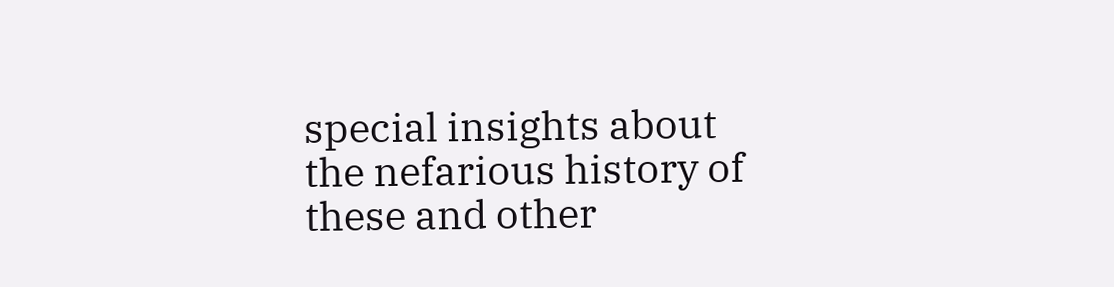special insights about the nefarious history of these and other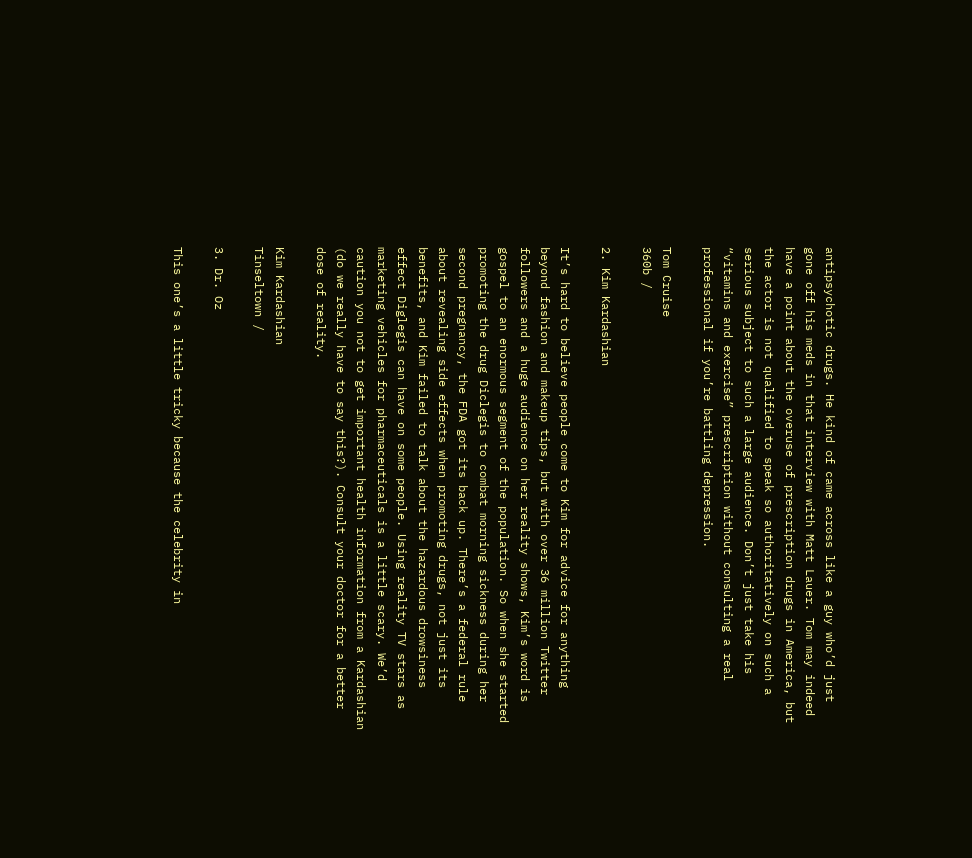antipsychotic drugs. He kind of came across like a guy who’d just gone off his meds in that interview with Matt Lauer. Tom may indeed have a point about the overuse of prescription drugs in America, but the actor is not qualified to speak so authoritatively on such a serious subject to such a large audience. Don’t just take his “vitamins and exercise” prescription without consulting a real professional if you’re battling depression.

Tom Cruise
360b /

2. Kim Kardashian

It’s hard to believe people come to Kim for advice for anything beyond fashion and makeup tips, but with over 36 million Twitter followers and a huge audience on her reality shows, Kim’s word is gospel to an enormous segment of the population. So when she started promoting the drug Diclegis to combat morning sickness during her second pregnancy, the FDA got its back up. There’s a federal rule about revealing side effects when promoting drugs, not just its benefits, and Kim failed to talk about the hazardous drowsiness effect Diglegis can have on some people. Using reality TV stars as marketing vehicles for pharmaceuticals is a little scary. We’d caution you not to get important health information from a Kardashian (do we really have to say this?). Consult your doctor for a better dose of reality.

Kim Kardashian
Tinseltown /

3. Dr. Oz

This one’s a little tricky because the celebrity in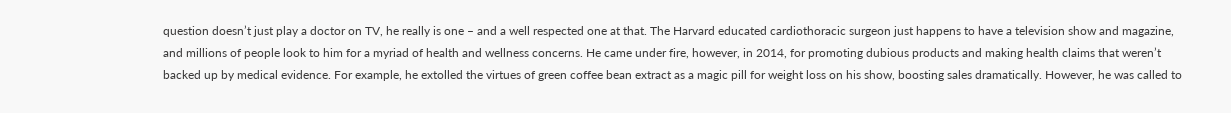question doesn’t just play a doctor on TV, he really is one – and a well respected one at that. The Harvard educated cardiothoracic surgeon just happens to have a television show and magazine, and millions of people look to him for a myriad of health and wellness concerns. He came under fire, however, in 2014, for promoting dubious products and making health claims that weren’t backed up by medical evidence. For example, he extolled the virtues of green coffee bean extract as a magic pill for weight loss on his show, boosting sales dramatically. However, he was called to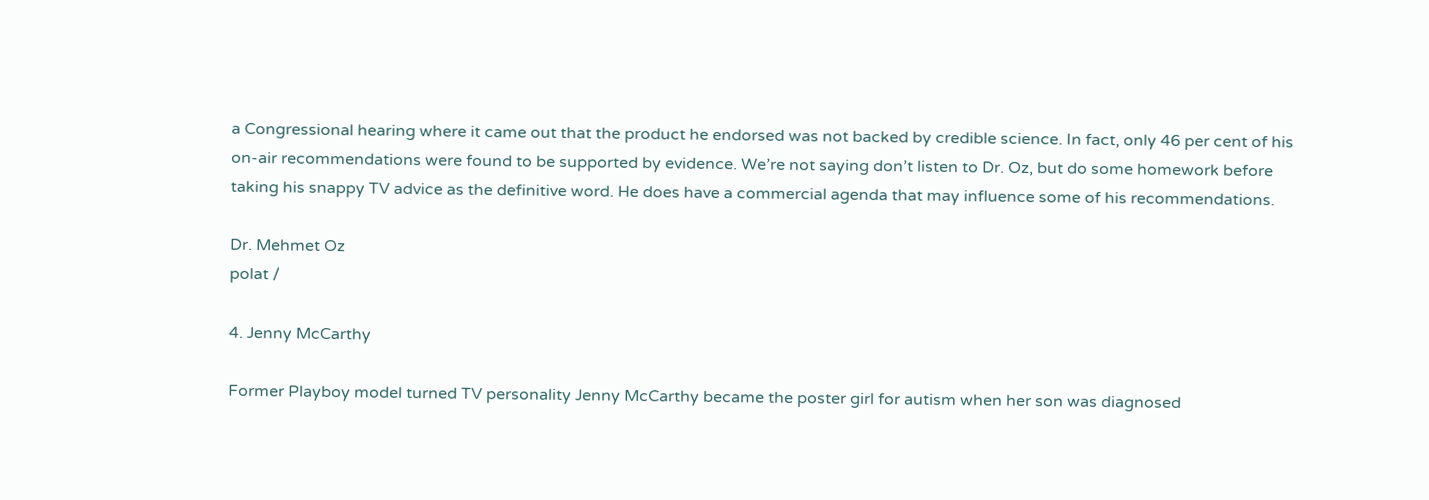a Congressional hearing where it came out that the product he endorsed was not backed by credible science. In fact, only 46 per cent of his on-air recommendations were found to be supported by evidence. We’re not saying don’t listen to Dr. Oz, but do some homework before taking his snappy TV advice as the definitive word. He does have a commercial agenda that may influence some of his recommendations.

Dr. Mehmet Oz
polat /

4. Jenny McCarthy

Former Playboy model turned TV personality Jenny McCarthy became the poster girl for autism when her son was diagnosed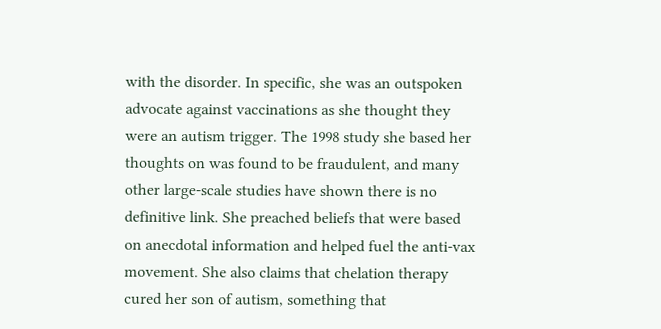with the disorder. In specific, she was an outspoken advocate against vaccinations as she thought they were an autism trigger. The 1998 study she based her thoughts on was found to be fraudulent, and many other large-scale studies have shown there is no definitive link. She preached beliefs that were based on anecdotal information and helped fuel the anti-vax movement. She also claims that chelation therapy cured her son of autism, something that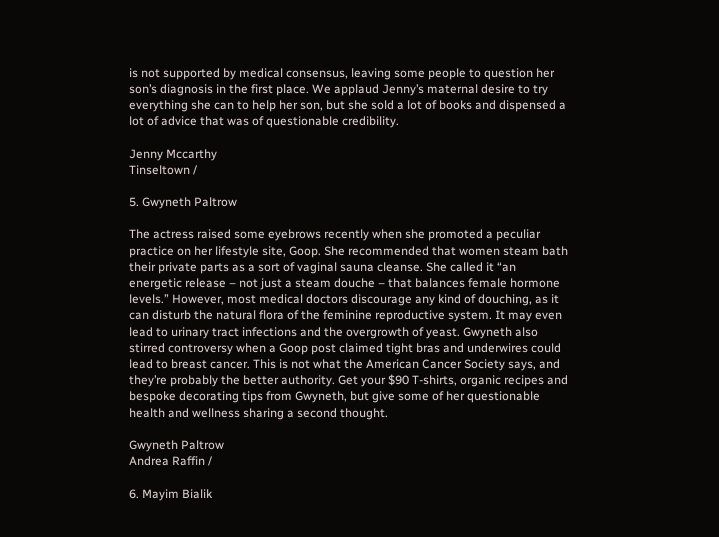is not supported by medical consensus, leaving some people to question her son’s diagnosis in the first place. We applaud Jenny’s maternal desire to try everything she can to help her son, but she sold a lot of books and dispensed a lot of advice that was of questionable credibility.

Jenny Mccarthy
Tinseltown /

5. Gwyneth Paltrow

The actress raised some eyebrows recently when she promoted a peculiar practice on her lifestyle site, Goop. She recommended that women steam bath their private parts as a sort of vaginal sauna cleanse. She called it “an energetic release – not just a steam douche – that balances female hormone levels.” However, most medical doctors discourage any kind of douching, as it can disturb the natural flora of the feminine reproductive system. It may even lead to urinary tract infections and the overgrowth of yeast. Gwyneth also stirred controversy when a Goop post claimed tight bras and underwires could lead to breast cancer. This is not what the American Cancer Society says, and they’re probably the better authority. Get your $90 T-shirts, organic recipes and bespoke decorating tips from Gwyneth, but give some of her questionable health and wellness sharing a second thought.

Gwyneth Paltrow
Andrea Raffin /

6. Mayim Bialik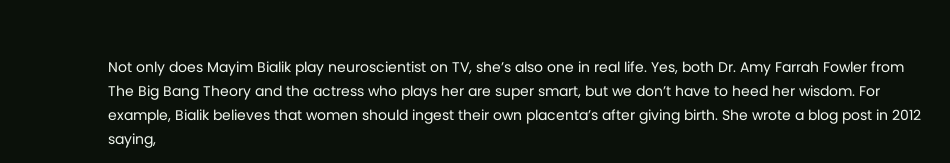Not only does Mayim Bialik play neuroscientist on TV, she’s also one in real life. Yes, both Dr. Amy Farrah Fowler from The Big Bang Theory and the actress who plays her are super smart, but we don’t have to heed her wisdom. For example, Bialik believes that women should ingest their own placenta’s after giving birth. She wrote a blog post in 2012 saying,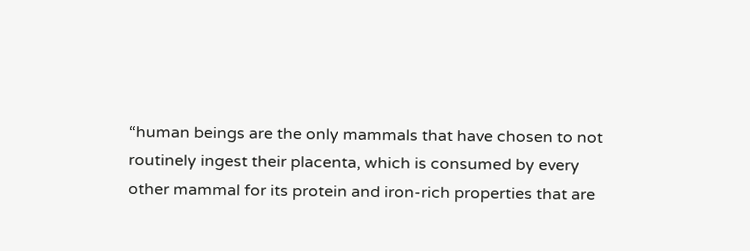“human beings are the only mammals that have chosen to not routinely ingest their placenta, which is consumed by every other mammal for its protein and iron-rich properties that are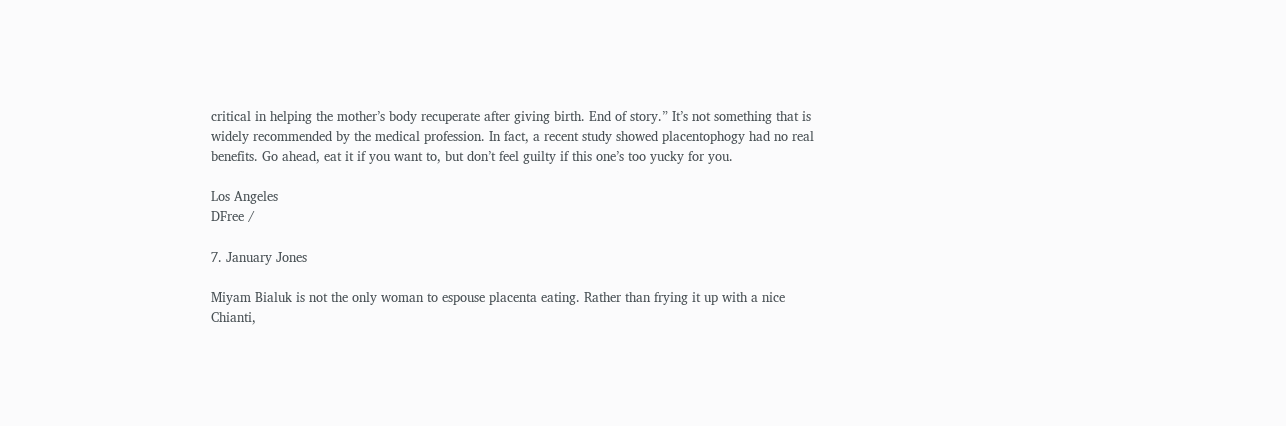critical in helping the mother’s body recuperate after giving birth. End of story.” It’s not something that is widely recommended by the medical profession. In fact, a recent study showed placentophogy had no real benefits. Go ahead, eat it if you want to, but don’t feel guilty if this one’s too yucky for you.

Los Angeles
DFree /

7. January Jones

Miyam Bialuk is not the only woman to espouse placenta eating. Rather than frying it up with a nice Chianti,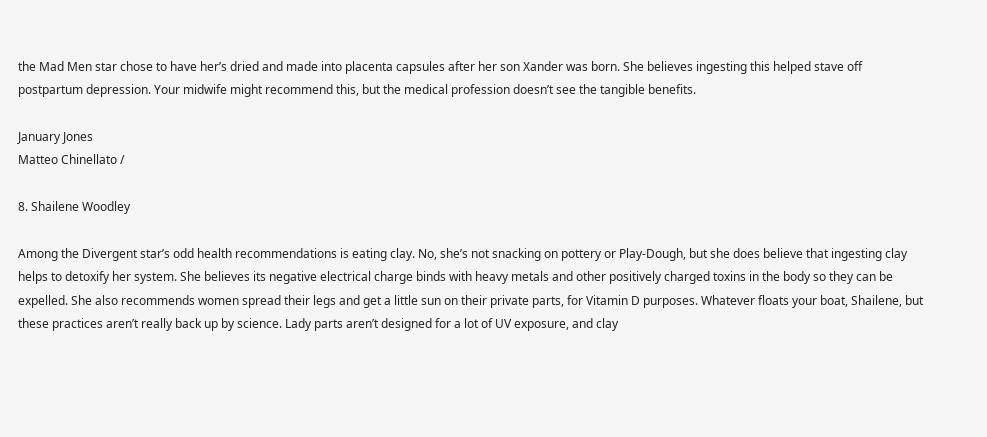the Mad Men star chose to have her’s dried and made into placenta capsules after her son Xander was born. She believes ingesting this helped stave off postpartum depression. Your midwife might recommend this, but the medical profession doesn’t see the tangible benefits.

January Jones
Matteo Chinellato /

8. Shailene Woodley

Among the Divergent star’s odd health recommendations is eating clay. No, she’s not snacking on pottery or Play-Dough, but she does believe that ingesting clay helps to detoxify her system. She believes its negative electrical charge binds with heavy metals and other positively charged toxins in the body so they can be expelled. She also recommends women spread their legs and get a little sun on their private parts, for Vitamin D purposes. Whatever floats your boat, Shailene, but these practices aren’t really back up by science. Lady parts aren’t designed for a lot of UV exposure, and clay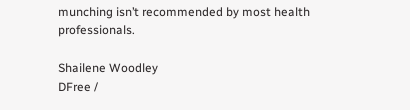munching isn’t recommended by most health professionals.

Shailene Woodley
DFree /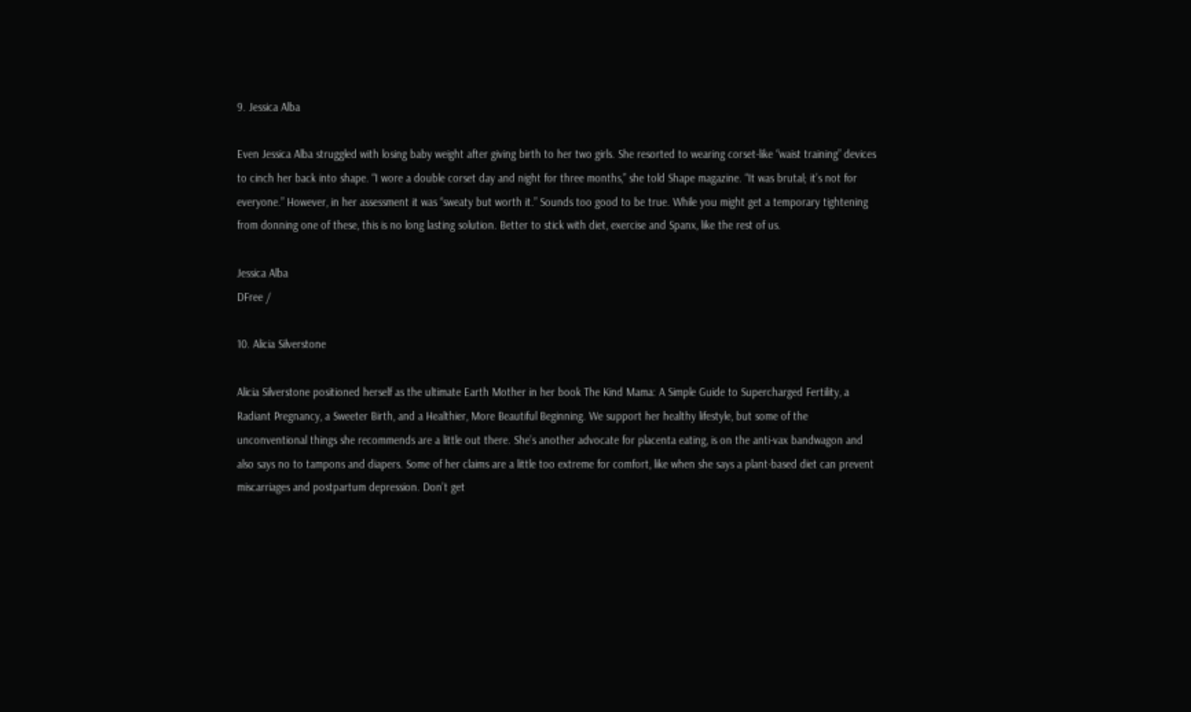9. Jessica Alba

Even Jessica Alba struggled with losing baby weight after giving birth to her two girls. She resorted to wearing corset-like “waist training” devices to cinch her back into shape. “I wore a double corset day and night for three months,” she told Shape magazine. “It was brutal; it’s not for everyone.” However, in her assessment it was “sweaty but worth it.” Sounds too good to be true. While you might get a temporary tightening from donning one of these, this is no long lasting solution. Better to stick with diet, exercise and Spanx, like the rest of us.

Jessica Alba
DFree /

10. Alicia Silverstone

Alicia Silverstone positioned herself as the ultimate Earth Mother in her book The Kind Mama: A Simple Guide to Supercharged Fertility, a Radiant Pregnancy, a Sweeter Birth, and a Healthier, More Beautiful Beginning. We support her healthy lifestyle, but some of the unconventional things she recommends are a little out there. She’s another advocate for placenta eating, is on the anti-vax bandwagon and also says no to tampons and diapers. Some of her claims are a little too extreme for comfort, like when she says a plant-based diet can prevent miscarriages and postpartum depression. Don’t get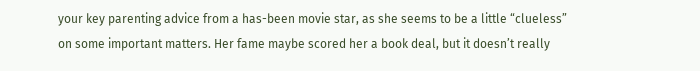your key parenting advice from a has-been movie star, as she seems to be a little “clueless” on some important matters. Her fame maybe scored her a book deal, but it doesn’t really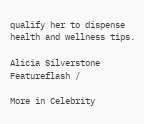qualify her to dispense health and wellness tips.

Alicia Silverstone
Featureflash /

More in Celebrity